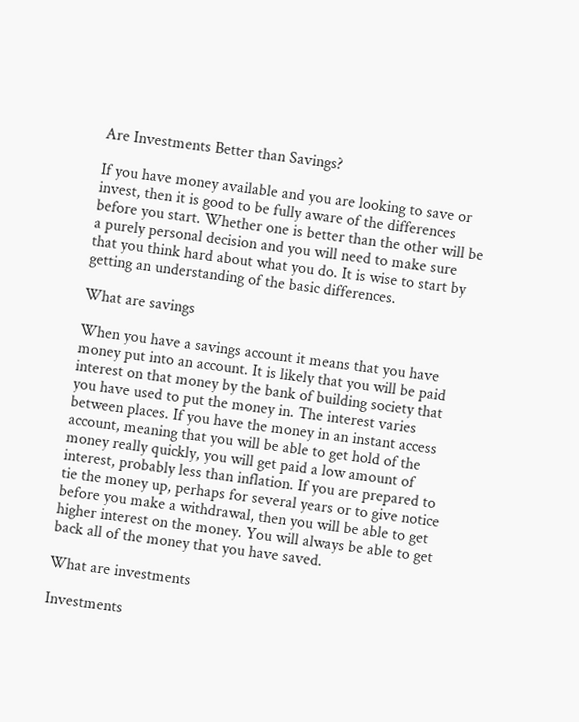Are Investments Better than Savings?

If you have money available and you are looking to save or invest, then it is good to be fully aware of the differences before you start. Whether one is better than the other will be a purely personal decision and you will need to make sure that you think hard about what you do. It is wise to start by getting an understanding of the basic differences.

What are savings

When you have a savings account it means that you have money put into an account. It is likely that you will be paid interest on that money by the bank of building society that you have used to put the money in. The interest varies between places. If you have the money in an instant access account, meaning that you will be able to get hold of the money really quickly, you will get paid a low amount of interest, probably less than inflation. If you are prepared to tie the money up, perhaps for several years or to give notice before you make a withdrawal, then you will be able to get higher interest on the money. You will always be able to get back all of the money that you have saved.

What are investments

Investments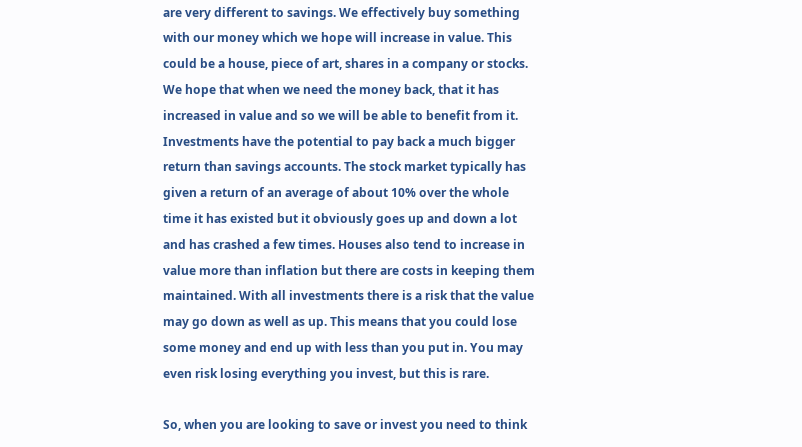are very different to savings. We effectively buy something with our money which we hope will increase in value. This could be a house, piece of art, shares in a company or stocks. We hope that when we need the money back, that it has increased in value and so we will be able to benefit from it. Investments have the potential to pay back a much bigger return than savings accounts. The stock market typically has given a return of an average of about 10% over the whole time it has existed but it obviously goes up and down a lot and has crashed a few times. Houses also tend to increase in value more than inflation but there are costs in keeping them maintained. With all investments there is a risk that the value may go down as well as up. This means that you could lose some money and end up with less than you put in. You may even risk losing everything you invest, but this is rare.

So, when you are looking to save or invest you need to think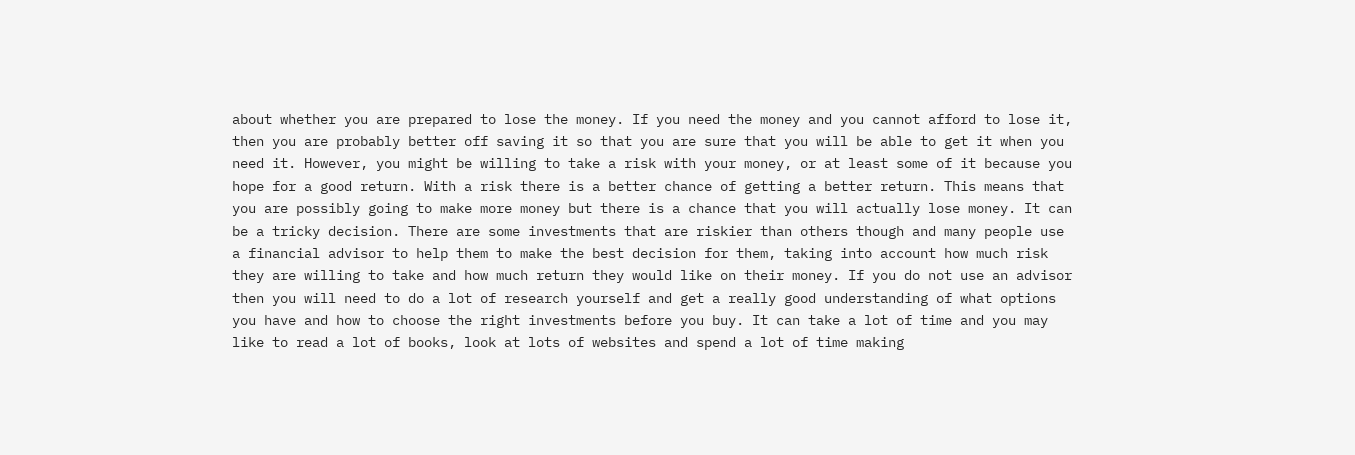about whether you are prepared to lose the money. If you need the money and you cannot afford to lose it, then you are probably better off saving it so that you are sure that you will be able to get it when you need it. However, you might be willing to take a risk with your money, or at least some of it because you hope for a good return. With a risk there is a better chance of getting a better return. This means that you are possibly going to make more money but there is a chance that you will actually lose money. It can be a tricky decision. There are some investments that are riskier than others though and many people use a financial advisor to help them to make the best decision for them, taking into account how much risk they are willing to take and how much return they would like on their money. If you do not use an advisor then you will need to do a lot of research yourself and get a really good understanding of what options you have and how to choose the right investments before you buy. It can take a lot of time and you may like to read a lot of books, look at lots of websites and spend a lot of time making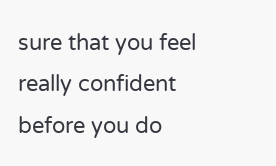sure that you feel really confident before you do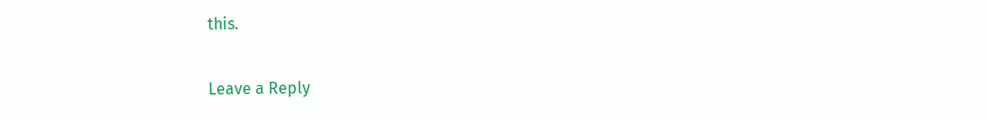this.

Leave a Reply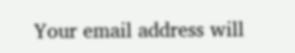Your email address will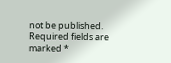not be published. Required fields are marked *